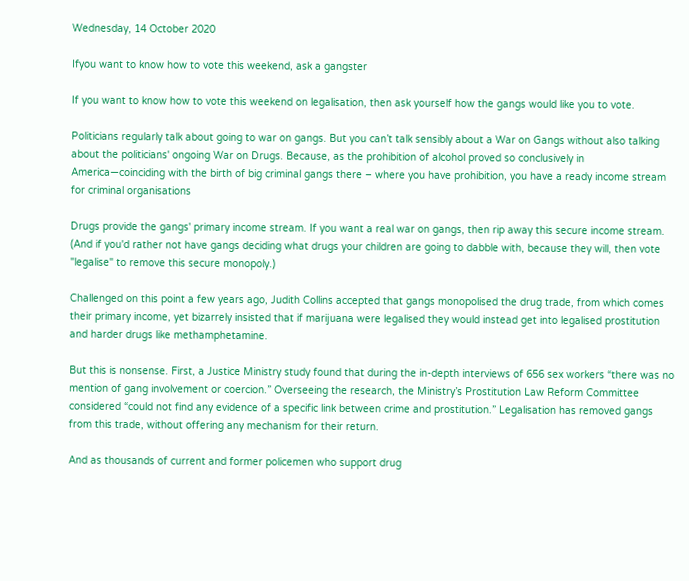Wednesday, 14 October 2020

Ifyou want to know how to vote this weekend, ask a gangster

If you want to know how to vote this weekend on legalisation, then ask yourself how the gangs would like you to vote.

Politicians regularly talk about going to war on gangs. But you can’t talk sensibly about a War on Gangs without also talking about the politicians' ongoing War on Drugs. Because, as the prohibition of alcohol proved so conclusively in America—coinciding with the birth of big criminal gangs there – where you have prohibition, you have a ready income stream for criminal organisations

Drugs provide the gangs' primary income stream. If you want a real war on gangs, then rip away this secure income stream. (And if you'd rather not have gangs deciding what drugs your children are going to dabble with, because they will, then vote "legalise" to remove this secure monopoly.)

Challenged on this point a few years ago, Judith Collins accepted that gangs monopolised the drug trade, from which comes their primary income, yet bizarrely insisted that if marijuana were legalised they would instead get into legalised prostitution and harder drugs like methamphetamine.

But this is nonsense. First, a Justice Ministry study found that during the in-depth interviews of 656 sex workers “there was no mention of gang involvement or coercion.” Overseeing the research, the Ministry’s Prostitution Law Reform Committee considered “could not find any evidence of a specific link between crime and prostitution.” Legalisation has removed gangs from this trade, without offering any mechanism for their return.

And as thousands of current and former policemen who support drug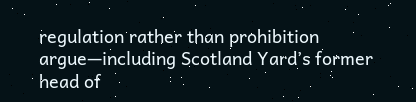regulation rather than prohibition argue—including Scotland Yard’s former head of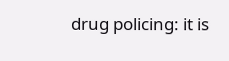drug policing: it is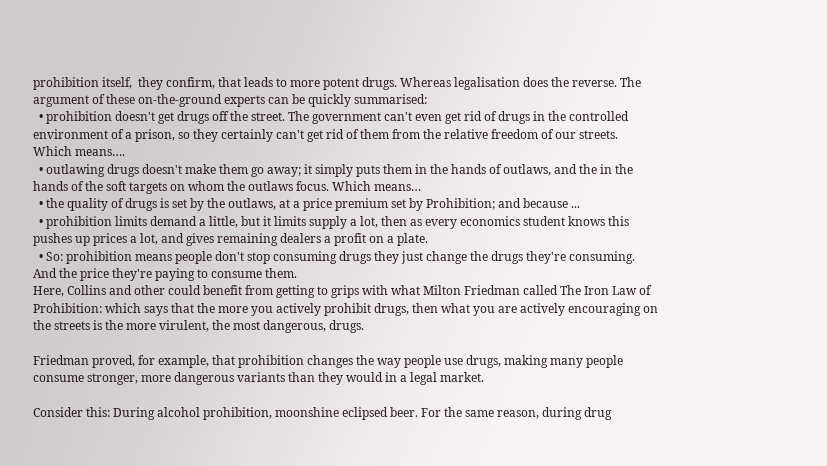prohibition itself,  they confirm, that leads to more potent drugs. Whereas legalisation does the reverse. The argument of these on-the-ground experts can be quickly summarised:
  • prohibition doesn't get drugs off the street. The government can't even get rid of drugs in the controlled environment of a prison, so they certainly can't get rid of them from the relative freedom of our streets. Which means….
  • outlawing drugs doesn't make them go away; it simply puts them in the hands of outlaws, and the in the hands of the soft targets on whom the outlaws focus. Which means…
  • the quality of drugs is set by the outlaws, at a price premium set by Prohibition; and because ...
  • prohibition limits demand a little, but it limits supply a lot, then as every economics student knows this pushes up prices a lot, and gives remaining dealers a profit on a plate.
  • So: prohibition means people don't stop consuming drugs they just change the drugs they're consuming. And the price they're paying to consume them.
Here, Collins and other could benefit from getting to grips with what Milton Friedman called The Iron Law of Prohibition: which says that the more you actively prohibit drugs, then what you are actively encouraging on the streets is the more virulent, the most dangerous, drugs.

Friedman proved, for example, that prohibition changes the way people use drugs, making many people consume stronger, more dangerous variants than they would in a legal market.

Consider this: During alcohol prohibition, moonshine eclipsed beer. For the same reason, during drug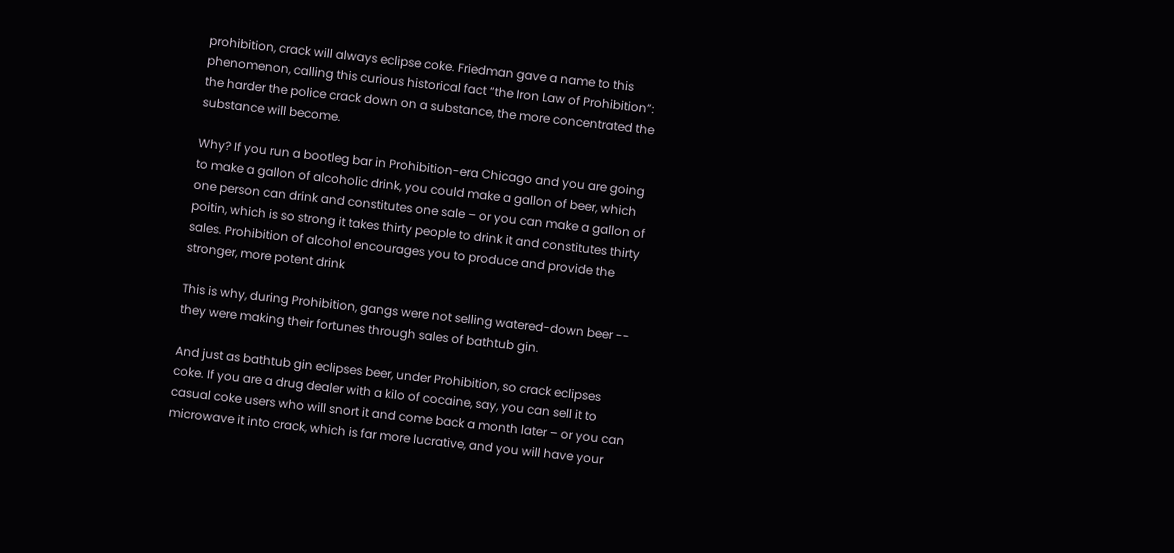prohibition, crack will always eclipse coke. Friedman gave a name to this phenomenon, calling this curious historical fact “the Iron Law of Prohibition”: the harder the police crack down on a substance, the more concentrated the substance will become.

Why? If you run a bootleg bar in Prohibition-era Chicago and you are going to make a gallon of alcoholic drink, you could make a gallon of beer, which one person can drink and constitutes one sale – or you can make a gallon of poitin, which is so strong it takes thirty people to drink it and constitutes thirty sales. Prohibition of alcohol encourages you to produce and provide the stronger, more potent drink

This is why, during Prohibition, gangs were not selling watered-down beer -- they were making their fortunes through sales of bathtub gin.

And just as bathtub gin eclipses beer, under Prohibition, so crack eclipses coke. If you are a drug dealer with a kilo of cocaine, say, you can sell it to casual coke users who will snort it and come back a month later – or you can microwave it into crack, which is far more lucrative, and you will have your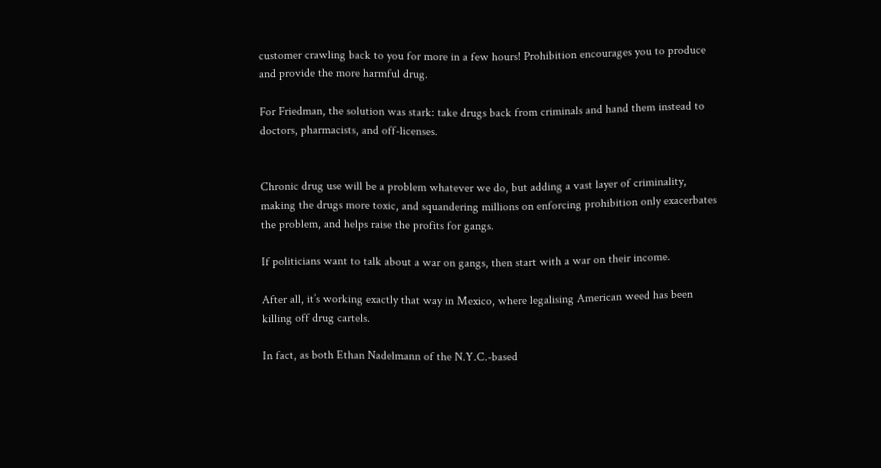customer crawling back to you for more in a few hours! Prohibition encourages you to produce and provide the more harmful drug.

For Friedman, the solution was stark: take drugs back from criminals and hand them instead to doctors, pharmacists, and off-licenses.


Chronic drug use will be a problem whatever we do, but adding a vast layer of criminality, making the drugs more toxic, and squandering millions on enforcing prohibition only exacerbates the problem, and helps raise the profits for gangs.

If politicians want to talk about a war on gangs, then start with a war on their income.

After all, it’s working exactly that way in Mexico, where legalising American weed has been killing off drug cartels.

In fact, as both Ethan Nadelmann of the N.Y.C.-based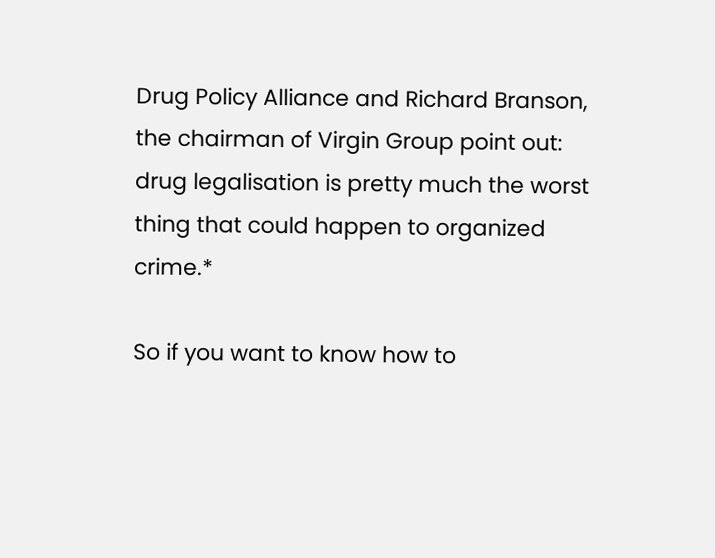Drug Policy Alliance and Richard Branson, the chairman of Virgin Group point out: drug legalisation is pretty much the worst thing that could happen to organized crime.*

So if you want to know how to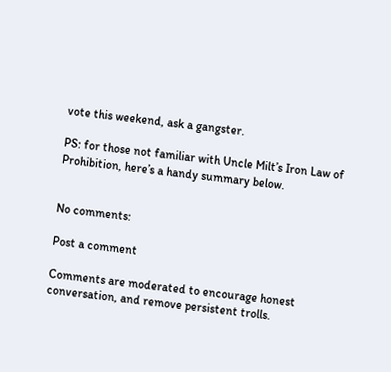vote this weekend, ask a gangster.

PS: for those not familiar with Uncle Milt’s Iron Law of Prohibition, here’s a handy summary below.


No comments:

Post a comment

Comments are moderated to encourage honest conversation, and remove persistent trolls.